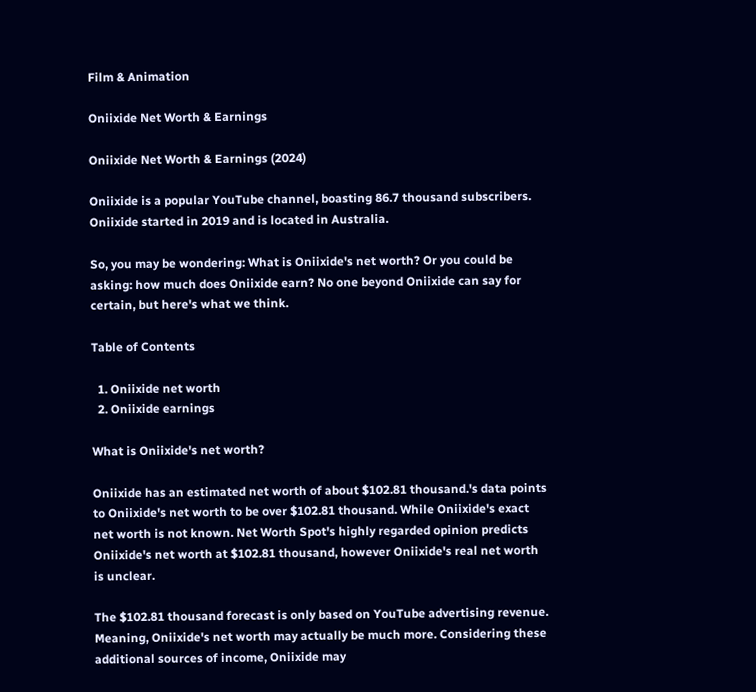Film & Animation

Oniixide Net Worth & Earnings

Oniixide Net Worth & Earnings (2024)

Oniixide is a popular YouTube channel, boasting 86.7 thousand subscribers. Oniixide started in 2019 and is located in Australia.

So, you may be wondering: What is Oniixide's net worth? Or you could be asking: how much does Oniixide earn? No one beyond Oniixide can say for certain, but here's what we think.

Table of Contents

  1. Oniixide net worth
  2. Oniixide earnings

What is Oniixide's net worth?

Oniixide has an estimated net worth of about $102.81 thousand.'s data points to Oniixide's net worth to be over $102.81 thousand. While Oniixide's exact net worth is not known. Net Worth Spot's highly regarded opinion predicts Oniixide's net worth at $102.81 thousand, however Oniixide's real net worth is unclear.

The $102.81 thousand forecast is only based on YouTube advertising revenue. Meaning, Oniixide's net worth may actually be much more. Considering these additional sources of income, Oniixide may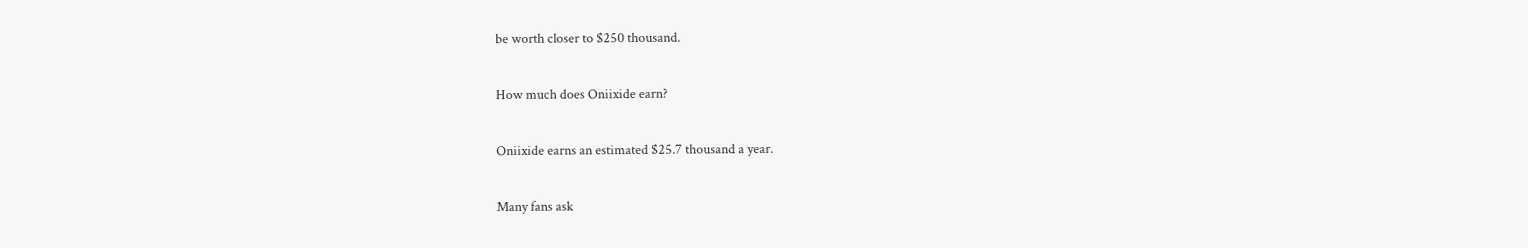be worth closer to $250 thousand.

How much does Oniixide earn?

Oniixide earns an estimated $25.7 thousand a year.

Many fans ask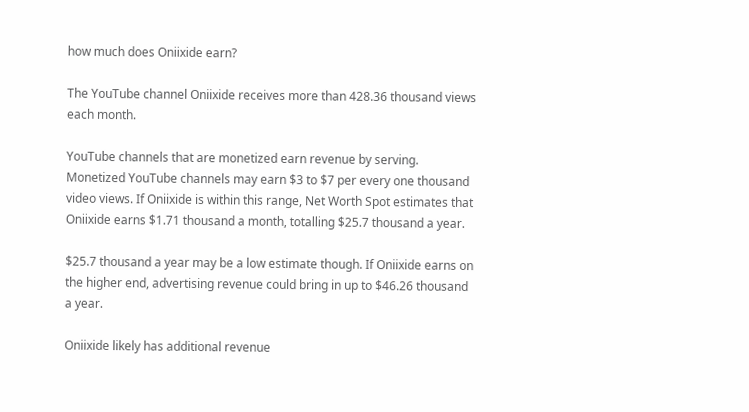how much does Oniixide earn?

The YouTube channel Oniixide receives more than 428.36 thousand views each month.

YouTube channels that are monetized earn revenue by serving. Monetized YouTube channels may earn $3 to $7 per every one thousand video views. If Oniixide is within this range, Net Worth Spot estimates that Oniixide earns $1.71 thousand a month, totalling $25.7 thousand a year.

$25.7 thousand a year may be a low estimate though. If Oniixide earns on the higher end, advertising revenue could bring in up to $46.26 thousand a year.

Oniixide likely has additional revenue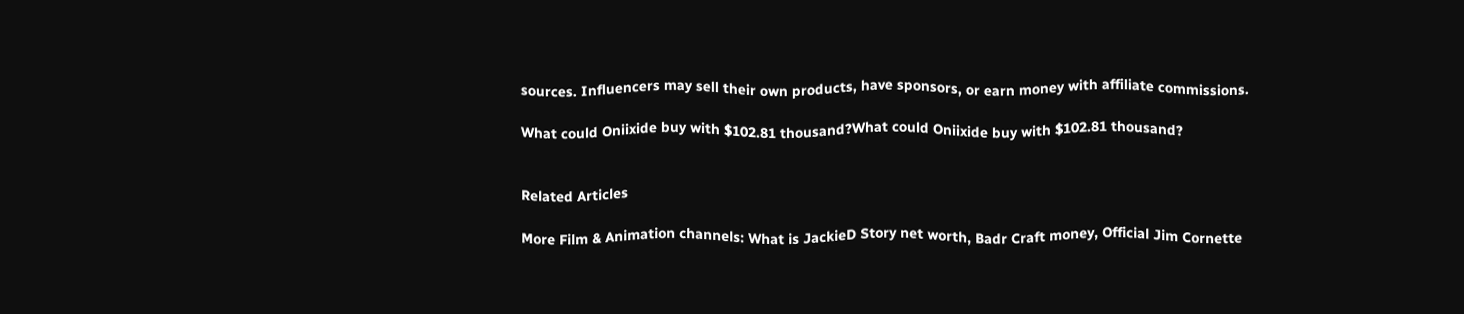sources. Influencers may sell their own products, have sponsors, or earn money with affiliate commissions.

What could Oniixide buy with $102.81 thousand?What could Oniixide buy with $102.81 thousand?


Related Articles

More Film & Animation channels: What is JackieD Story net worth, Badr Craft money, Official Jim Cornette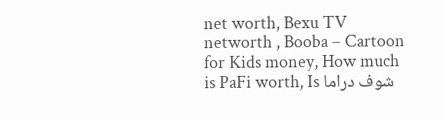net worth, Bexu TV networth , Booba – Cartoon for Kids money, How much is PaFi worth, Is شوف دراما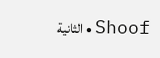الثانية • Shoof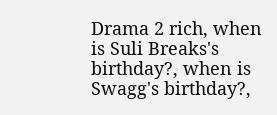Drama 2 rich, when is Suli Breaks's birthday?, when is Swagg's birthday?,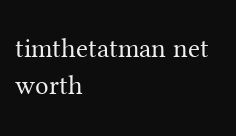timthetatman net worth